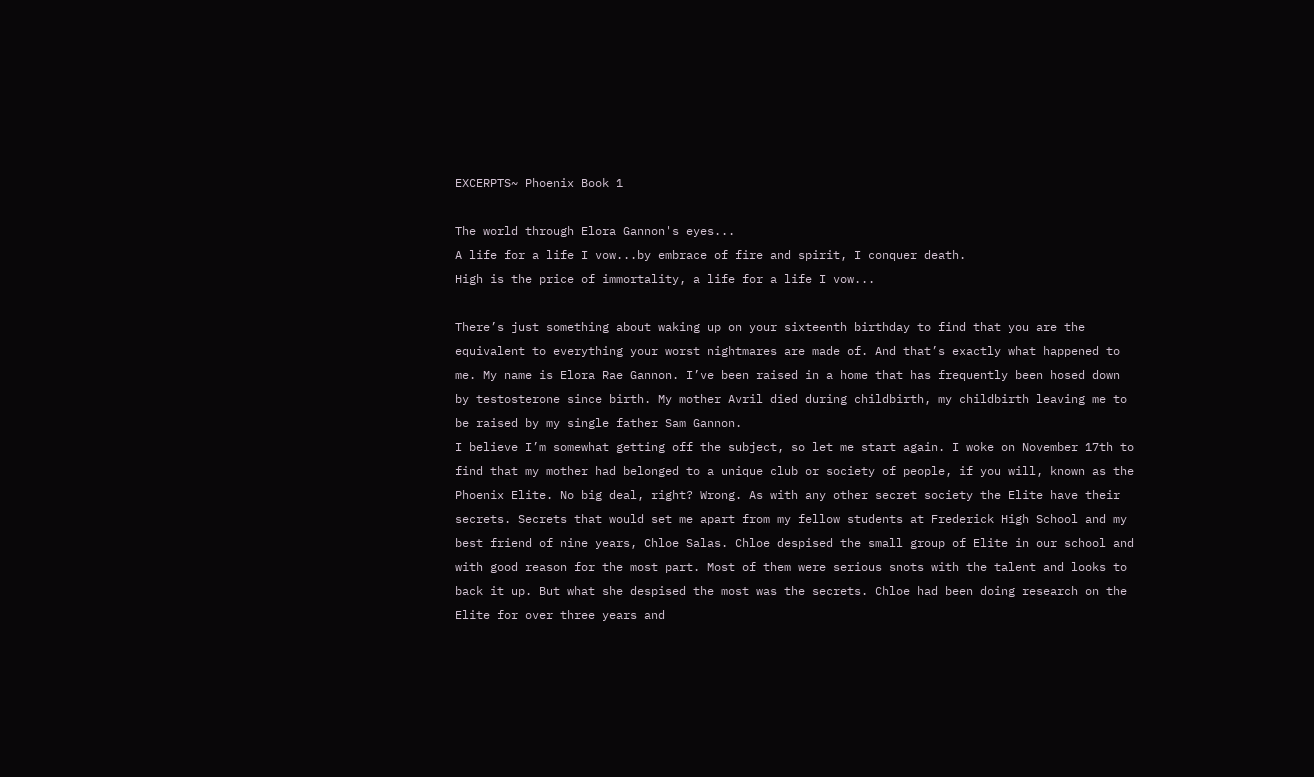EXCERPTS~ Phoenix Book 1

The world through Elora Gannon's eyes...
A life for a life I vow...by embrace of fire and spirit, I conquer death.
High is the price of immortality, a life for a life I vow...

There’s just something about waking up on your sixteenth birthday to find that you are the equivalent to everything your worst nightmares are made of. And that’s exactly what happened to me. My name is Elora Rae Gannon. I’ve been raised in a home that has frequently been hosed down by testosterone since birth. My mother Avril died during childbirth, my childbirth leaving me to be raised by my single father Sam Gannon.
I believe I’m somewhat getting off the subject, so let me start again. I woke on November 17th to find that my mother had belonged to a unique club or society of people, if you will, known as the Phoenix Elite. No big deal, right? Wrong. As with any other secret society the Elite have their secrets. Secrets that would set me apart from my fellow students at Frederick High School and my best friend of nine years, Chloe Salas. Chloe despised the small group of Elite in our school and with good reason for the most part. Most of them were serious snots with the talent and looks to back it up. But what she despised the most was the secrets. Chloe had been doing research on the Elite for over three years and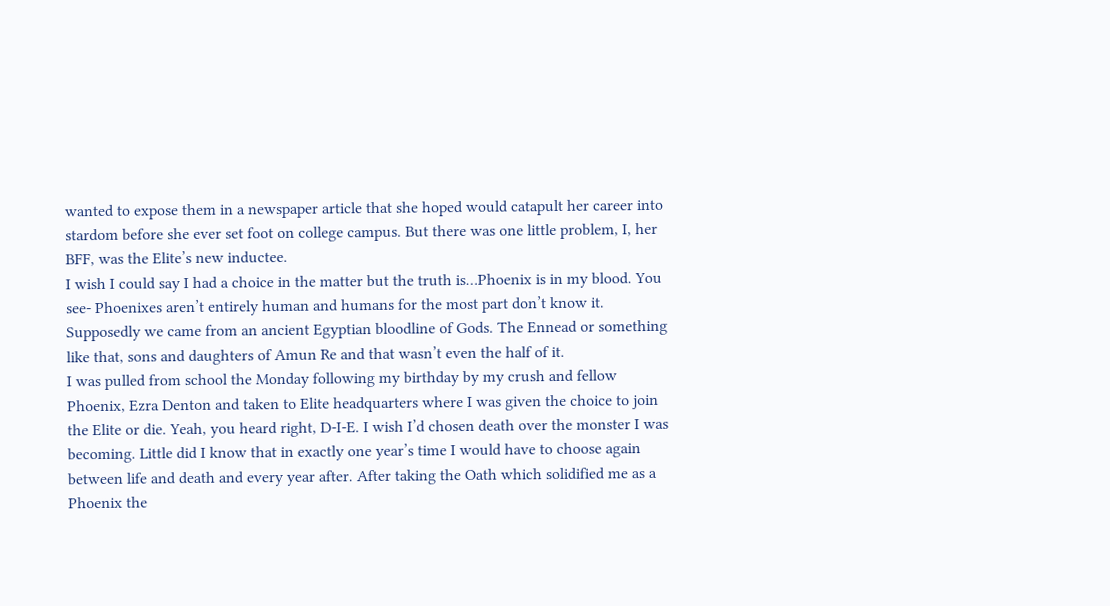wanted to expose them in a newspaper article that she hoped would catapult her career into stardom before she ever set foot on college campus. But there was one little problem, I, her BFF, was the Elite’s new inductee.
I wish I could say I had a choice in the matter but the truth is…Phoenix is in my blood. You see- Phoenixes aren’t entirely human and humans for the most part don’t know it. Supposedly we came from an ancient Egyptian bloodline of Gods. The Ennead or something like that, sons and daughters of Amun Re and that wasn’t even the half of it.
I was pulled from school the Monday following my birthday by my crush and fellow Phoenix, Ezra Denton and taken to Elite headquarters where I was given the choice to join the Elite or die. Yeah, you heard right, D-I-E. I wish I’d chosen death over the monster I was becoming. Little did I know that in exactly one year’s time I would have to choose again between life and death and every year after. After taking the Oath which solidified me as a Phoenix the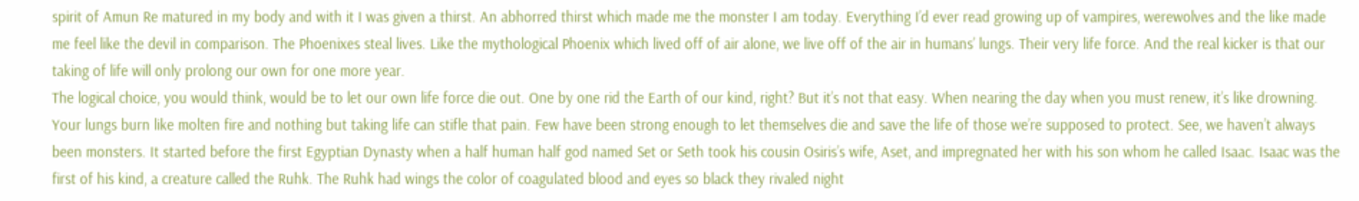spirit of Amun Re matured in my body and with it I was given a thirst. An abhorred thirst which made me the monster I am today. Everything I’d ever read growing up of vampires, werewolves and the like made me feel like the devil in comparison. The Phoenixes steal lives. Like the mythological Phoenix which lived off of air alone, we live off of the air in humans’ lungs. Their very life force. And the real kicker is that our taking of life will only prolong our own for one more year.
The logical choice, you would think, would be to let our own life force die out. One by one rid the Earth of our kind, right? But it’s not that easy. When nearing the day when you must renew, it’s like drowning. Your lungs burn like molten fire and nothing but taking life can stifle that pain. Few have been strong enough to let themselves die and save the life of those we’re supposed to protect. See, we haven’t always been monsters. It started before the first Egyptian Dynasty when a half human half god named Set or Seth took his cousin Osiris’s wife, Aset, and impregnated her with his son whom he called Isaac. Isaac was the first of his kind, a creature called the Ruhk. The Ruhk had wings the color of coagulated blood and eyes so black they rivaled night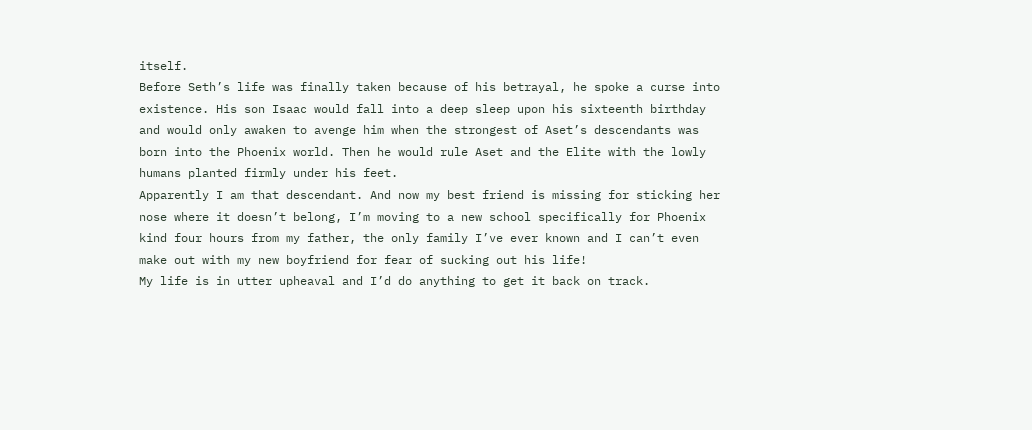itself.
Before Seth’s life was finally taken because of his betrayal, he spoke a curse into existence. His son Isaac would fall into a deep sleep upon his sixteenth birthday and would only awaken to avenge him when the strongest of Aset’s descendants was born into the Phoenix world. Then he would rule Aset and the Elite with the lowly humans planted firmly under his feet.
Apparently I am that descendant. And now my best friend is missing for sticking her nose where it doesn’t belong, I’m moving to a new school specifically for Phoenix kind four hours from my father, the only family I’ve ever known and I can’t even make out with my new boyfriend for fear of sucking out his life!
My life is in utter upheaval and I’d do anything to get it back on track.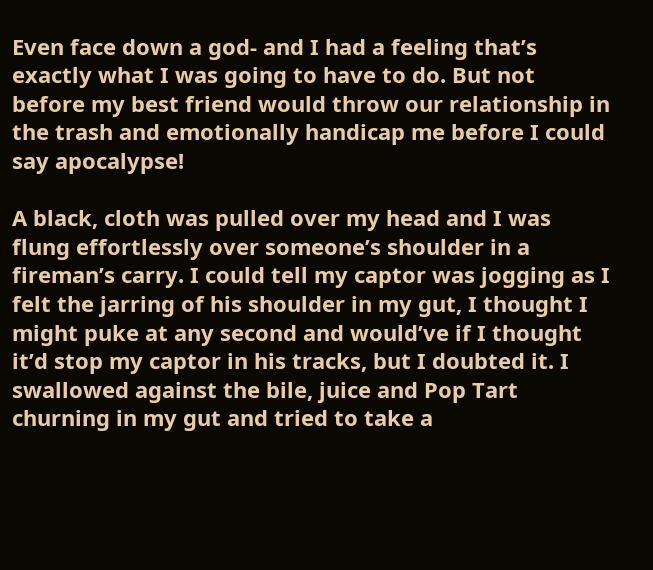Even face down a god- and I had a feeling that’s exactly what I was going to have to do. But not before my best friend would throw our relationship in the trash and emotionally handicap me before I could say apocalypse!

A black, cloth was pulled over my head and I was flung effortlessly over someone’s shoulder in a fireman’s carry. I could tell my captor was jogging as I felt the jarring of his shoulder in my gut, I thought I might puke at any second and would’ve if I thought it’d stop my captor in his tracks, but I doubted it. I swallowed against the bile, juice and Pop Tart churning in my gut and tried to take a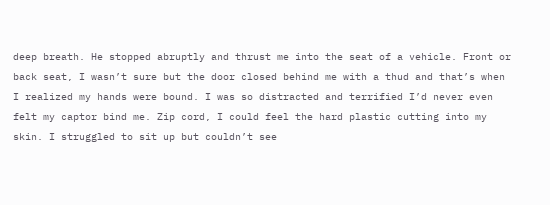deep breath. He stopped abruptly and thrust me into the seat of a vehicle. Front or back seat, I wasn’t sure but the door closed behind me with a thud and that’s when I realized my hands were bound. I was so distracted and terrified I’d never even felt my captor bind me. Zip cord, I could feel the hard plastic cutting into my skin. I struggled to sit up but couldn’t see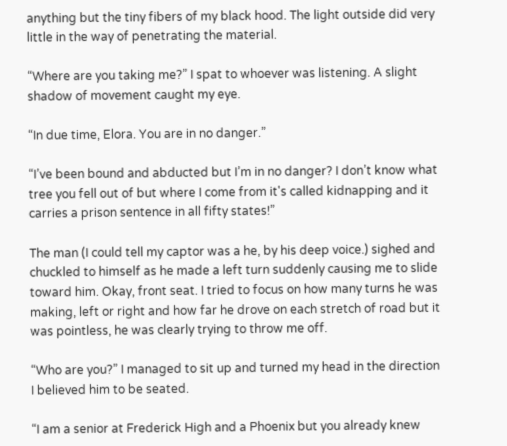anything but the tiny fibers of my black hood. The light outside did very little in the way of penetrating the material.

“Where are you taking me?” I spat to whoever was listening. A slight shadow of movement caught my eye.

“In due time, Elora. You are in no danger.”

“I’ve been bound and abducted but I’m in no danger? I don’t know what tree you fell out of but where I come from it's called kidnapping and it carries a prison sentence in all fifty states!”

The man (I could tell my captor was a he, by his deep voice.) sighed and chuckled to himself as he made a left turn suddenly causing me to slide toward him. Okay, front seat. I tried to focus on how many turns he was making, left or right and how far he drove on each stretch of road but it was pointless, he was clearly trying to throw me off.

“Who are you?” I managed to sit up and turned my head in the direction I believed him to be seated.

“I am a senior at Frederick High and a Phoenix but you already knew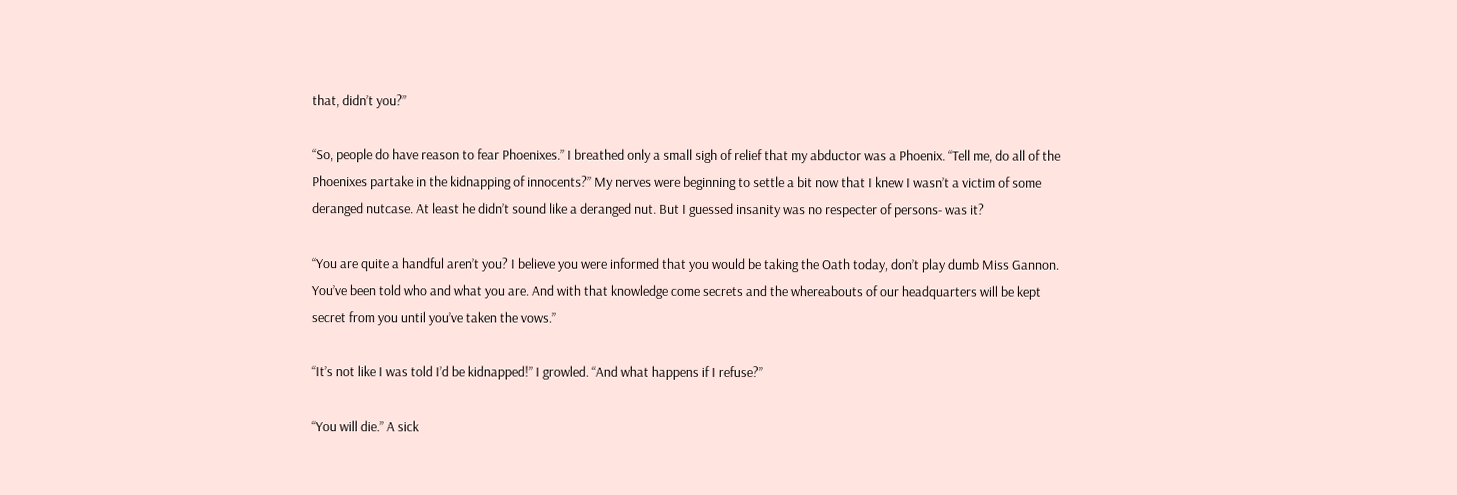that, didn’t you?”

“So, people do have reason to fear Phoenixes.” I breathed only a small sigh of relief that my abductor was a Phoenix. “Tell me, do all of the Phoenixes partake in the kidnapping of innocents?” My nerves were beginning to settle a bit now that I knew I wasn’t a victim of some deranged nutcase. At least he didn’t sound like a deranged nut. But I guessed insanity was no respecter of persons- was it?

“You are quite a handful aren’t you? I believe you were informed that you would be taking the Oath today, don’t play dumb Miss Gannon. You’ve been told who and what you are. And with that knowledge come secrets and the whereabouts of our headquarters will be kept secret from you until you’ve taken the vows.”

“It’s not like I was told I’d be kidnapped!” I growled. “And what happens if I refuse?”

“You will die.” A sick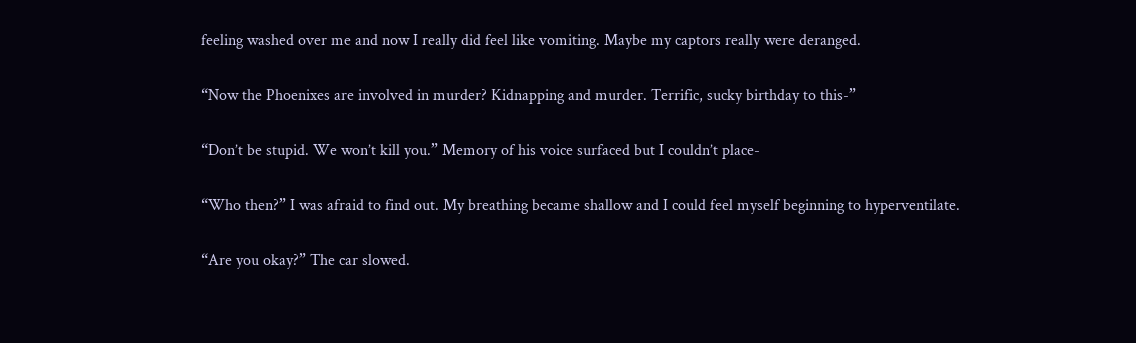feeling washed over me and now I really did feel like vomiting. Maybe my captors really were deranged.

“Now the Phoenixes are involved in murder? Kidnapping and murder. Terrific, sucky birthday to this-”

“Don’t be stupid. We won’t kill you.” Memory of his voice surfaced but I couldn’t place-

“Who then?” I was afraid to find out. My breathing became shallow and I could feel myself beginning to hyperventilate.

“Are you okay?” The car slowed.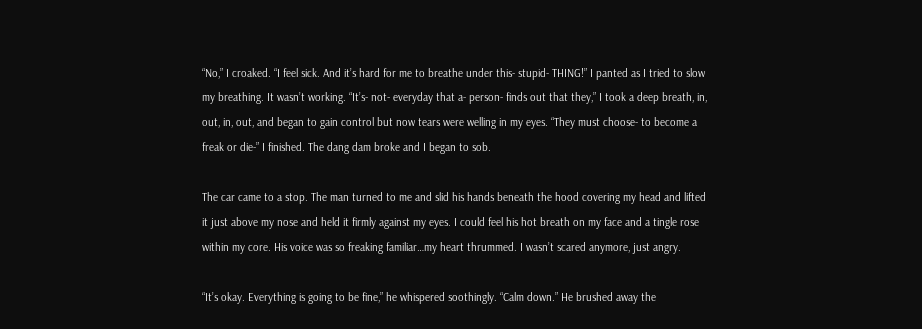“No,” I croaked. “I feel sick. And it’s hard for me to breathe under this- stupid- THING!” I panted as I tried to slow my breathing. It wasn’t working. “It’s- not- everyday that a- person- finds out that they,” I took a deep breath, in, out, in, out, and began to gain control but now tears were welling in my eyes. “They must choose- to become a freak or die-” I finished. The dang dam broke and I began to sob.

The car came to a stop. The man turned to me and slid his hands beneath the hood covering my head and lifted it just above my nose and held it firmly against my eyes. I could feel his hot breath on my face and a tingle rose within my core. His voice was so freaking familiar…my heart thrummed. I wasn’t scared anymore, just angry.

“It’s okay. Everything is going to be fine,” he whispered soothingly. “Calm down.” He brushed away the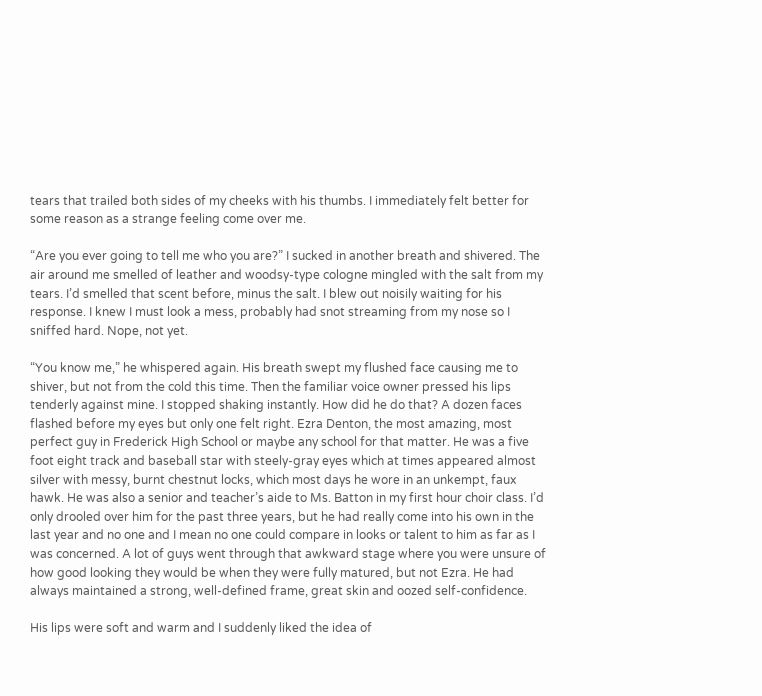tears that trailed both sides of my cheeks with his thumbs. I immediately felt better for some reason as a strange feeling come over me.

“Are you ever going to tell me who you are?” I sucked in another breath and shivered. The air around me smelled of leather and woodsy-type cologne mingled with the salt from my tears. I’d smelled that scent before, minus the salt. I blew out noisily waiting for his response. I knew I must look a mess, probably had snot streaming from my nose so I sniffed hard. Nope, not yet.

“You know me,” he whispered again. His breath swept my flushed face causing me to shiver, but not from the cold this time. Then the familiar voice owner pressed his lips tenderly against mine. I stopped shaking instantly. How did he do that? A dozen faces flashed before my eyes but only one felt right. Ezra Denton, the most amazing, most perfect guy in Frederick High School or maybe any school for that matter. He was a five foot eight track and baseball star with steely-gray eyes which at times appeared almost silver with messy, burnt chestnut locks, which most days he wore in an unkempt, faux hawk. He was also a senior and teacher’s aide to Ms. Batton in my first hour choir class. I’d only drooled over him for the past three years, but he had really come into his own in the last year and no one and I mean no one could compare in looks or talent to him as far as I was concerned. A lot of guys went through that awkward stage where you were unsure of how good looking they would be when they were fully matured, but not Ezra. He had always maintained a strong, well-defined frame, great skin and oozed self-confidence.

His lips were soft and warm and I suddenly liked the idea of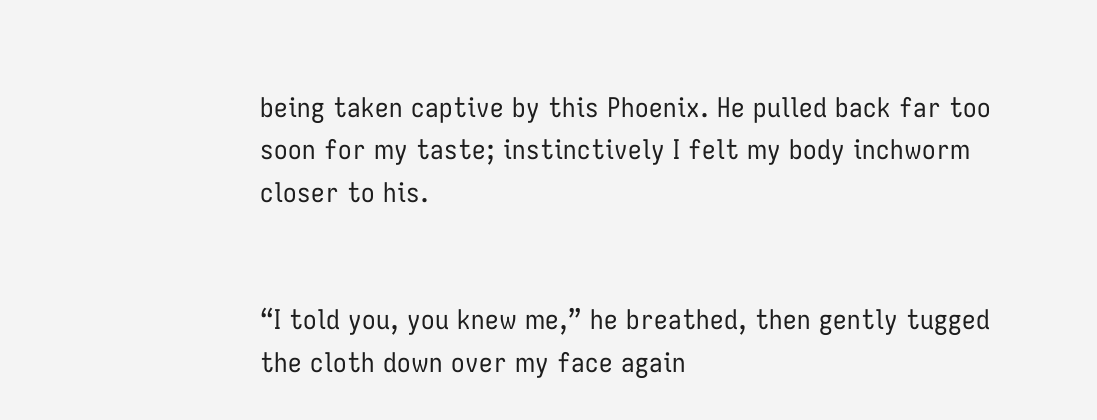being taken captive by this Phoenix. He pulled back far too soon for my taste; instinctively I felt my body inchworm closer to his.


“I told you, you knew me,” he breathed, then gently tugged the cloth down over my face again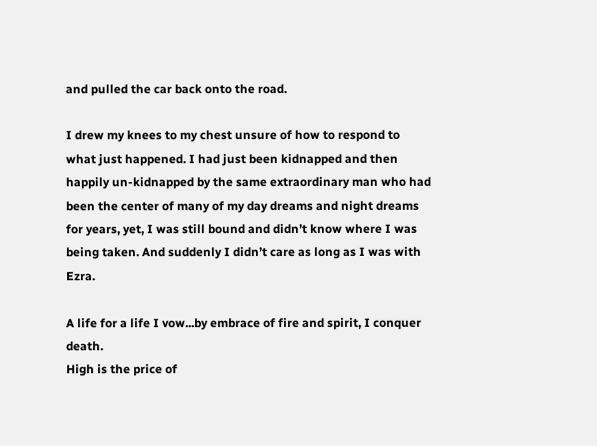and pulled the car back onto the road.

I drew my knees to my chest unsure of how to respond to what just happened. I had just been kidnapped and then happily un-kidnapped by the same extraordinary man who had been the center of many of my day dreams and night dreams for years, yet, I was still bound and didn’t know where I was being taken. And suddenly I didn’t care as long as I was with Ezra.

A life for a life I vow...by embrace of fire and spirit, I conquer death.
High is the price of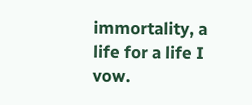immortality, a life for a life I vow.